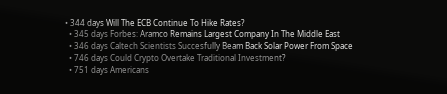• 344 days Will The ECB Continue To Hike Rates?
  • 345 days Forbes: Aramco Remains Largest Company In The Middle East
  • 346 days Caltech Scientists Succesfully Beam Back Solar Power From Space
  • 746 days Could Crypto Overtake Traditional Investment?
  • 751 days Americans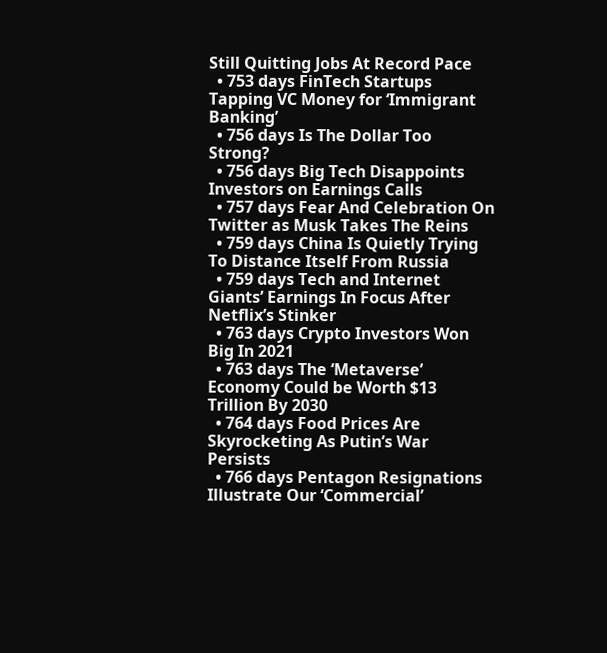Still Quitting Jobs At Record Pace
  • 753 days FinTech Startups Tapping VC Money for ‘Immigrant Banking’
  • 756 days Is The Dollar Too Strong?
  • 756 days Big Tech Disappoints Investors on Earnings Calls
  • 757 days Fear And Celebration On Twitter as Musk Takes The Reins
  • 759 days China Is Quietly Trying To Distance Itself From Russia
  • 759 days Tech and Internet Giants’ Earnings In Focus After Netflix’s Stinker
  • 763 days Crypto Investors Won Big In 2021
  • 763 days The ‘Metaverse’ Economy Could be Worth $13 Trillion By 2030
  • 764 days Food Prices Are Skyrocketing As Putin’s War Persists
  • 766 days Pentagon Resignations Illustrate Our ‘Commercial’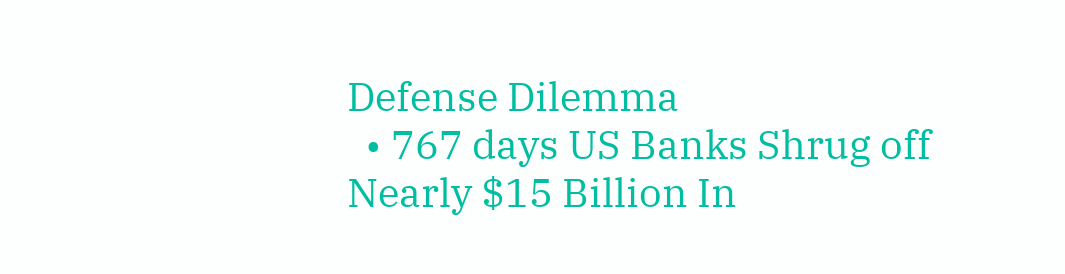Defense Dilemma
  • 767 days US Banks Shrug off Nearly $15 Billion In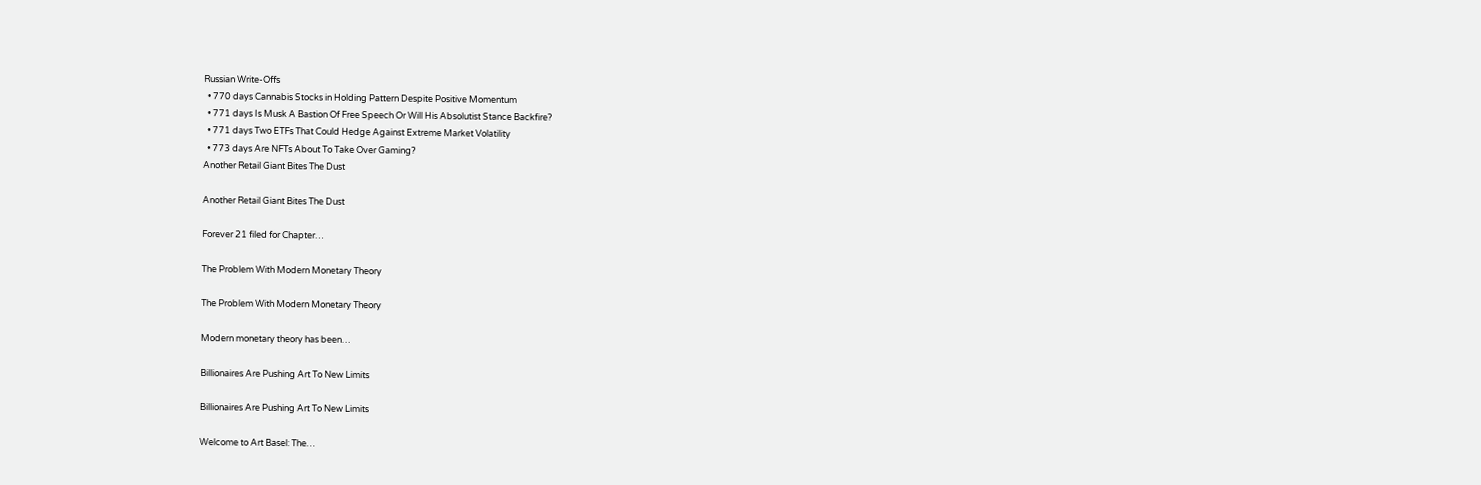Russian Write-Offs
  • 770 days Cannabis Stocks in Holding Pattern Despite Positive Momentum
  • 771 days Is Musk A Bastion Of Free Speech Or Will His Absolutist Stance Backfire?
  • 771 days Two ETFs That Could Hedge Against Extreme Market Volatility
  • 773 days Are NFTs About To Take Over Gaming?
Another Retail Giant Bites The Dust

Another Retail Giant Bites The Dust

Forever 21 filed for Chapter…

The Problem With Modern Monetary Theory

The Problem With Modern Monetary Theory

Modern monetary theory has been…

Billionaires Are Pushing Art To New Limits

Billionaires Are Pushing Art To New Limits

Welcome to Art Basel: The…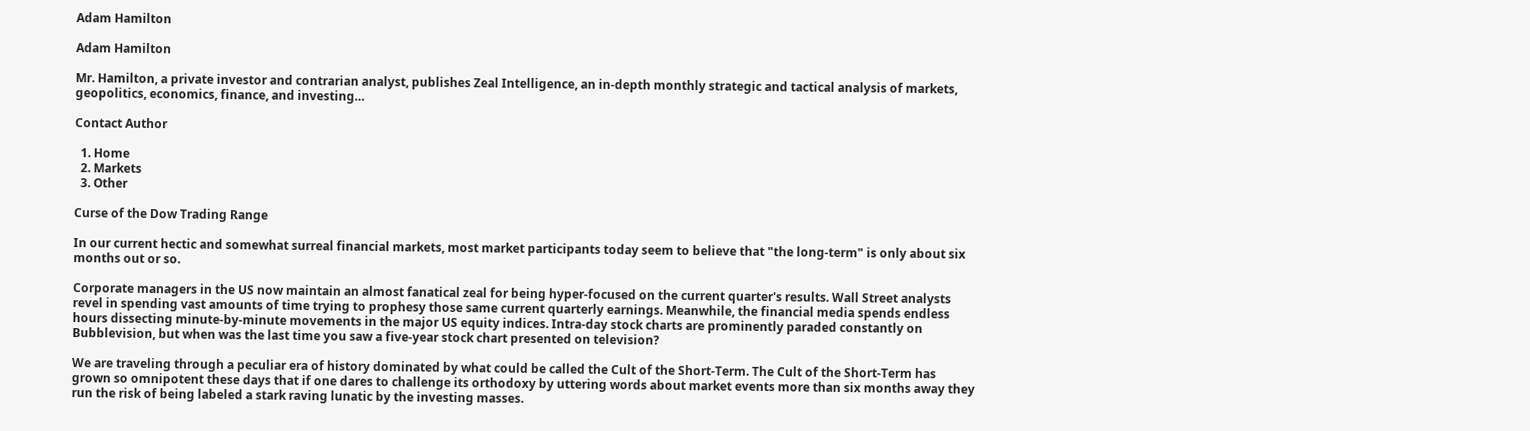Adam Hamilton

Adam Hamilton

Mr. Hamilton, a private investor and contrarian analyst, publishes Zeal Intelligence, an in-depth monthly strategic and tactical analysis of markets, geopolitics, economics, finance, and investing…

Contact Author

  1. Home
  2. Markets
  3. Other

Curse of the Dow Trading Range

In our current hectic and somewhat surreal financial markets, most market participants today seem to believe that "the long-term" is only about six months out or so.

Corporate managers in the US now maintain an almost fanatical zeal for being hyper-focused on the current quarter's results. Wall Street analysts revel in spending vast amounts of time trying to prophesy those same current quarterly earnings. Meanwhile, the financial media spends endless hours dissecting minute-by-minute movements in the major US equity indices. Intra-day stock charts are prominently paraded constantly on Bubblevision, but when was the last time you saw a five-year stock chart presented on television?

We are traveling through a peculiar era of history dominated by what could be called the Cult of the Short-Term. The Cult of the Short-Term has grown so omnipotent these days that if one dares to challenge its orthodoxy by uttering words about market events more than six months away they run the risk of being labeled a stark raving lunatic by the investing masses.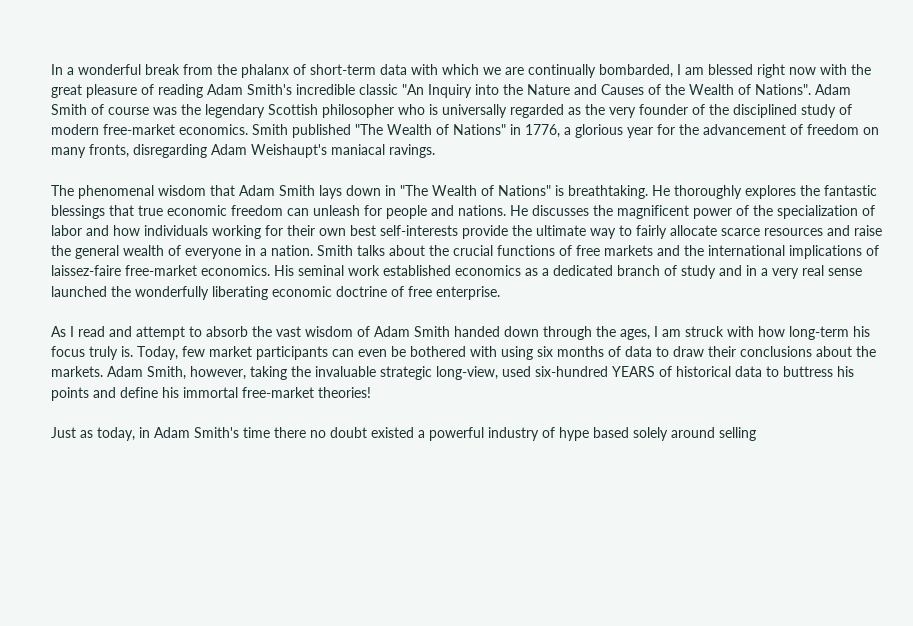In a wonderful break from the phalanx of short-term data with which we are continually bombarded, I am blessed right now with the great pleasure of reading Adam Smith's incredible classic "An Inquiry into the Nature and Causes of the Wealth of Nations". Adam Smith of course was the legendary Scottish philosopher who is universally regarded as the very founder of the disciplined study of modern free-market economics. Smith published "The Wealth of Nations" in 1776, a glorious year for the advancement of freedom on many fronts, disregarding Adam Weishaupt's maniacal ravings.

The phenomenal wisdom that Adam Smith lays down in "The Wealth of Nations" is breathtaking. He thoroughly explores the fantastic blessings that true economic freedom can unleash for people and nations. He discusses the magnificent power of the specialization of labor and how individuals working for their own best self-interests provide the ultimate way to fairly allocate scarce resources and raise the general wealth of everyone in a nation. Smith talks about the crucial functions of free markets and the international implications of laissez-faire free-market economics. His seminal work established economics as a dedicated branch of study and in a very real sense launched the wonderfully liberating economic doctrine of free enterprise.

As I read and attempt to absorb the vast wisdom of Adam Smith handed down through the ages, I am struck with how long-term his focus truly is. Today, few market participants can even be bothered with using six months of data to draw their conclusions about the markets. Adam Smith, however, taking the invaluable strategic long-view, used six-hundred YEARS of historical data to buttress his points and define his immortal free-market theories!

Just as today, in Adam Smith's time there no doubt existed a powerful industry of hype based solely around selling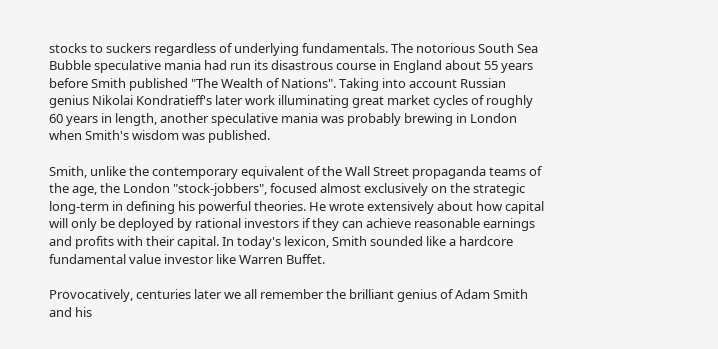stocks to suckers regardless of underlying fundamentals. The notorious South Sea Bubble speculative mania had run its disastrous course in England about 55 years before Smith published "The Wealth of Nations". Taking into account Russian genius Nikolai Kondratieff's later work illuminating great market cycles of roughly 60 years in length, another speculative mania was probably brewing in London when Smith's wisdom was published.

Smith, unlike the contemporary equivalent of the Wall Street propaganda teams of the age, the London "stock-jobbers", focused almost exclusively on the strategic long-term in defining his powerful theories. He wrote extensively about how capital will only be deployed by rational investors if they can achieve reasonable earnings and profits with their capital. In today's lexicon, Smith sounded like a hardcore fundamental value investor like Warren Buffet.

Provocatively, centuries later we all remember the brilliant genius of Adam Smith and his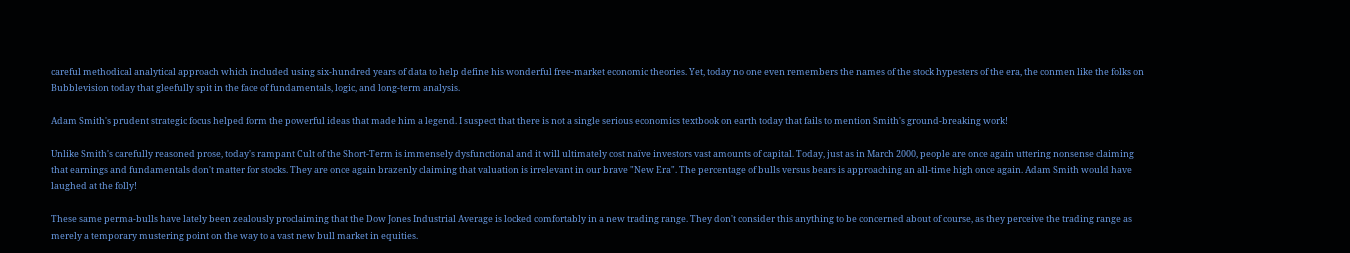careful methodical analytical approach which included using six-hundred years of data to help define his wonderful free-market economic theories. Yet, today no one even remembers the names of the stock hypesters of the era, the conmen like the folks on Bubblevision today that gleefully spit in the face of fundamentals, logic, and long-term analysis.

Adam Smith's prudent strategic focus helped form the powerful ideas that made him a legend. I suspect that there is not a single serious economics textbook on earth today that fails to mention Smith's ground-breaking work!

Unlike Smith's carefully reasoned prose, today's rampant Cult of the Short-Term is immensely dysfunctional and it will ultimately cost naïve investors vast amounts of capital. Today, just as in March 2000, people are once again uttering nonsense claiming that earnings and fundamentals don't matter for stocks. They are once again brazenly claiming that valuation is irrelevant in our brave "New Era". The percentage of bulls versus bears is approaching an all-time high once again. Adam Smith would have laughed at the folly!

These same perma-bulls have lately been zealously proclaiming that the Dow Jones Industrial Average is locked comfortably in a new trading range. They don't consider this anything to be concerned about of course, as they perceive the trading range as merely a temporary mustering point on the way to a vast new bull market in equities.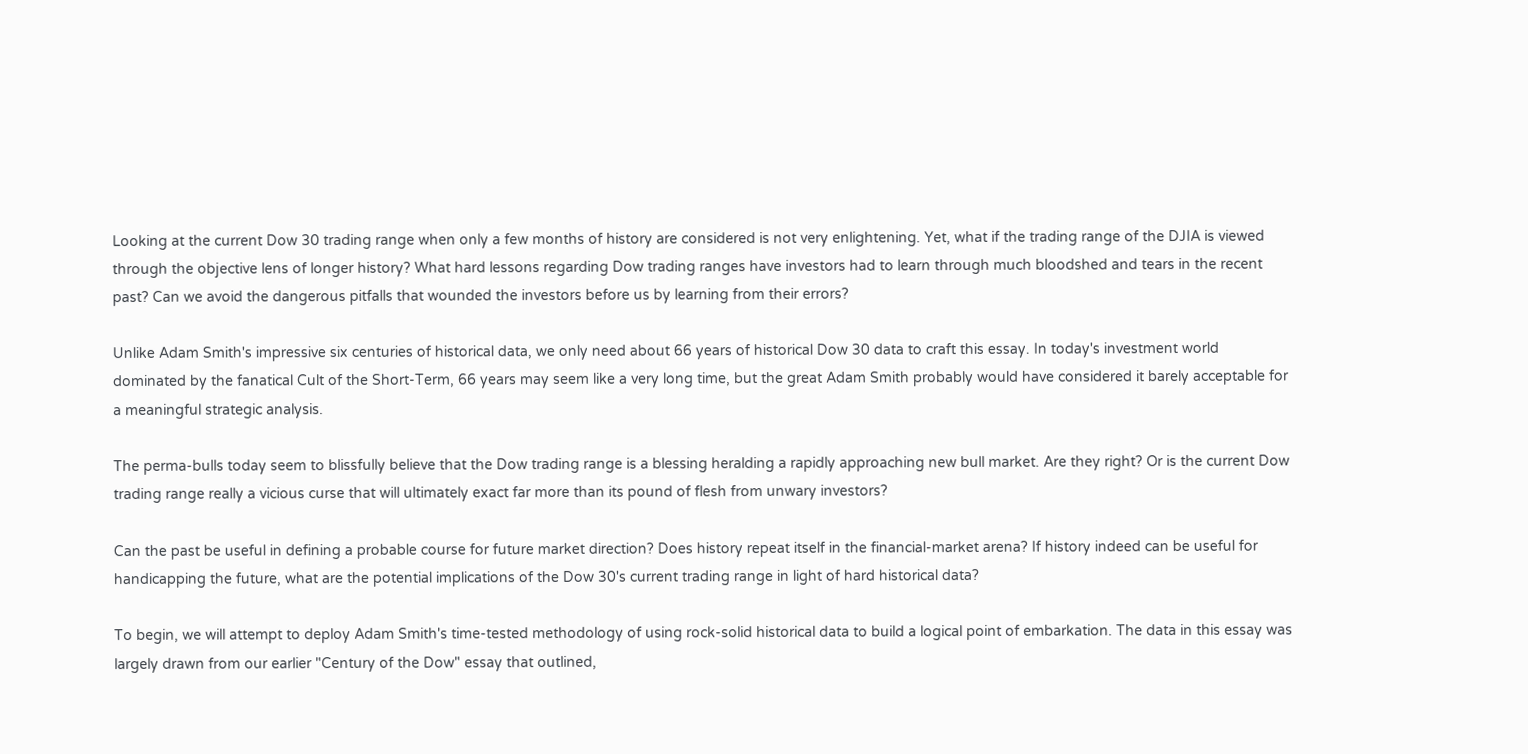Looking at the current Dow 30 trading range when only a few months of history are considered is not very enlightening. Yet, what if the trading range of the DJIA is viewed through the objective lens of longer history? What hard lessons regarding Dow trading ranges have investors had to learn through much bloodshed and tears in the recent past? Can we avoid the dangerous pitfalls that wounded the investors before us by learning from their errors?

Unlike Adam Smith's impressive six centuries of historical data, we only need about 66 years of historical Dow 30 data to craft this essay. In today's investment world dominated by the fanatical Cult of the Short-Term, 66 years may seem like a very long time, but the great Adam Smith probably would have considered it barely acceptable for a meaningful strategic analysis.

The perma-bulls today seem to blissfully believe that the Dow trading range is a blessing heralding a rapidly approaching new bull market. Are they right? Or is the current Dow trading range really a vicious curse that will ultimately exact far more than its pound of flesh from unwary investors?

Can the past be useful in defining a probable course for future market direction? Does history repeat itself in the financial-market arena? If history indeed can be useful for handicapping the future, what are the potential implications of the Dow 30's current trading range in light of hard historical data?

To begin, we will attempt to deploy Adam Smith's time-tested methodology of using rock-solid historical data to build a logical point of embarkation. The data in this essay was largely drawn from our earlier "Century of the Dow" essay that outlined,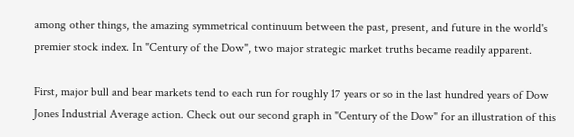among other things, the amazing symmetrical continuum between the past, present, and future in the world's premier stock index. In "Century of the Dow", two major strategic market truths became readily apparent.

First, major bull and bear markets tend to each run for roughly 17 years or so in the last hundred years of Dow Jones Industrial Average action. Check out our second graph in "Century of the Dow" for an illustration of this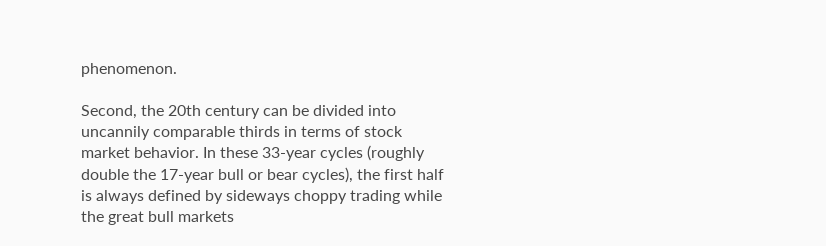phenomenon.

Second, the 20th century can be divided into uncannily comparable thirds in terms of stock market behavior. In these 33-year cycles (roughly double the 17-year bull or bear cycles), the first half is always defined by sideways choppy trading while the great bull markets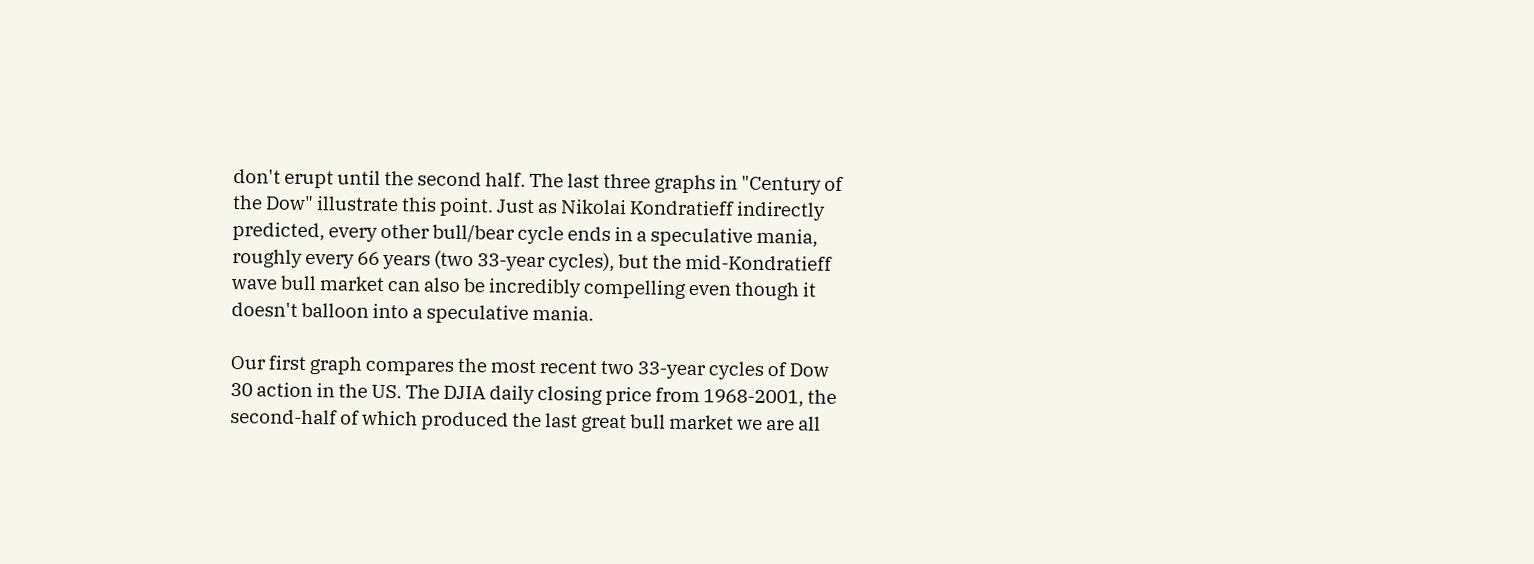don't erupt until the second half. The last three graphs in "Century of the Dow" illustrate this point. Just as Nikolai Kondratieff indirectly predicted, every other bull/bear cycle ends in a speculative mania, roughly every 66 years (two 33-year cycles), but the mid-Kondratieff wave bull market can also be incredibly compelling even though it doesn't balloon into a speculative mania.

Our first graph compares the most recent two 33-year cycles of Dow 30 action in the US. The DJIA daily closing price from 1968-2001, the second-half of which produced the last great bull market we are all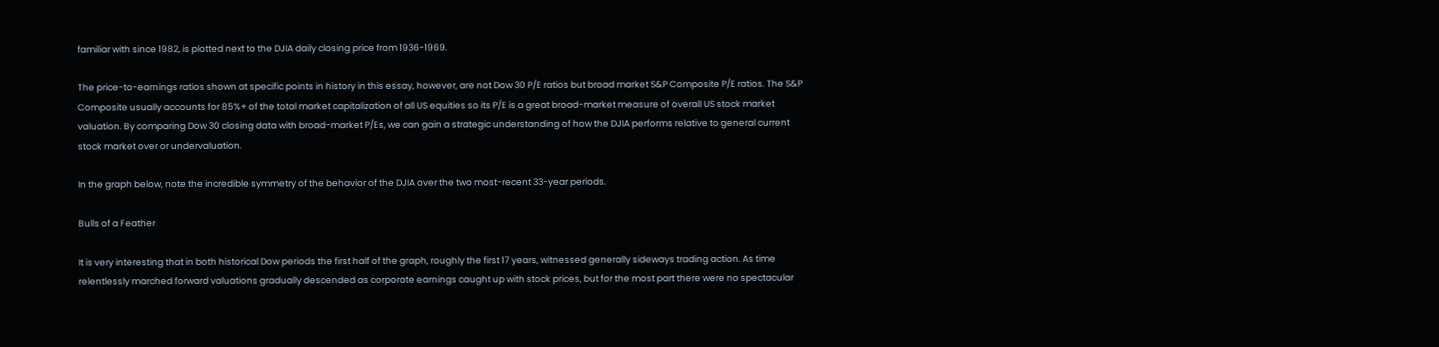familiar with since 1982, is plotted next to the DJIA daily closing price from 1936-1969.

The price-to-earnings ratios shown at specific points in history in this essay, however, are not Dow 30 P/E ratios but broad market S&P Composite P/E ratios. The S&P Composite usually accounts for 85%+ of the total market capitalization of all US equities so its P/E is a great broad-market measure of overall US stock market valuation. By comparing Dow 30 closing data with broad-market P/Es, we can gain a strategic understanding of how the DJIA performs relative to general current stock market over or undervaluation.

In the graph below, note the incredible symmetry of the behavior of the DJIA over the two most-recent 33-year periods.

Bulls of a Feather

It is very interesting that in both historical Dow periods the first half of the graph, roughly the first 17 years, witnessed generally sideways trading action. As time relentlessly marched forward valuations gradually descended as corporate earnings caught up with stock prices, but for the most part there were no spectacular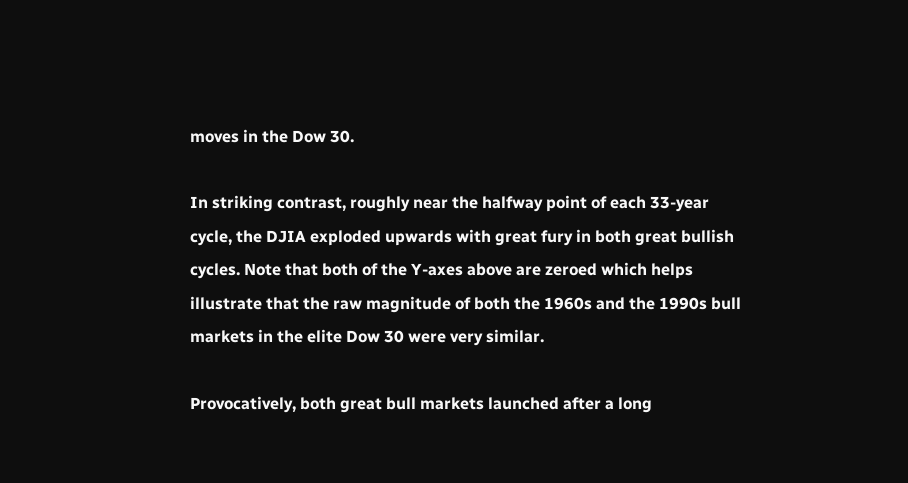moves in the Dow 30.

In striking contrast, roughly near the halfway point of each 33-year cycle, the DJIA exploded upwards with great fury in both great bullish cycles. Note that both of the Y-axes above are zeroed which helps illustrate that the raw magnitude of both the 1960s and the 1990s bull markets in the elite Dow 30 were very similar.

Provocatively, both great bull markets launched after a long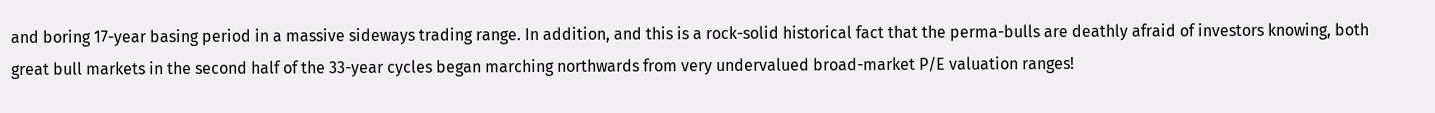and boring 17-year basing period in a massive sideways trading range. In addition, and this is a rock-solid historical fact that the perma-bulls are deathly afraid of investors knowing, both great bull markets in the second half of the 33-year cycles began marching northwards from very undervalued broad-market P/E valuation ranges!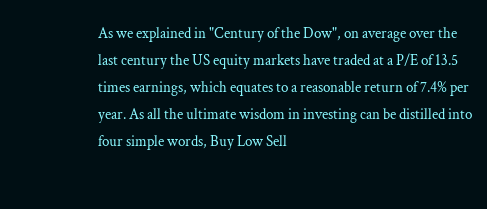As we explained in "Century of the Dow", on average over the last century the US equity markets have traded at a P/E of 13.5 times earnings, which equates to a reasonable return of 7.4% per year. As all the ultimate wisdom in investing can be distilled into four simple words, Buy Low Sell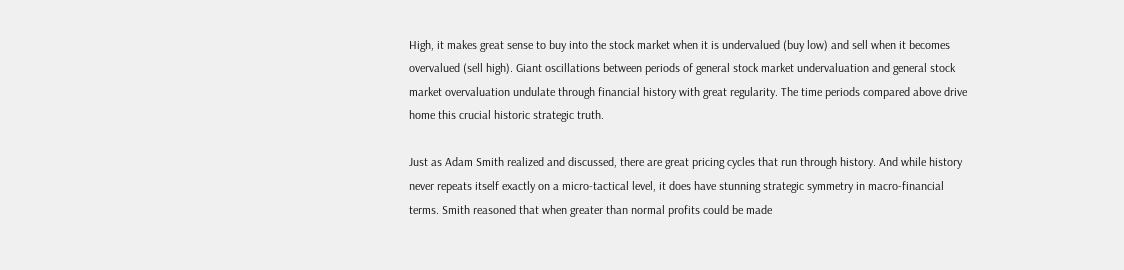High, it makes great sense to buy into the stock market when it is undervalued (buy low) and sell when it becomes overvalued (sell high). Giant oscillations between periods of general stock market undervaluation and general stock market overvaluation undulate through financial history with great regularity. The time periods compared above drive home this crucial historic strategic truth.

Just as Adam Smith realized and discussed, there are great pricing cycles that run through history. And while history never repeats itself exactly on a micro-tactical level, it does have stunning strategic symmetry in macro-financial terms. Smith reasoned that when greater than normal profits could be made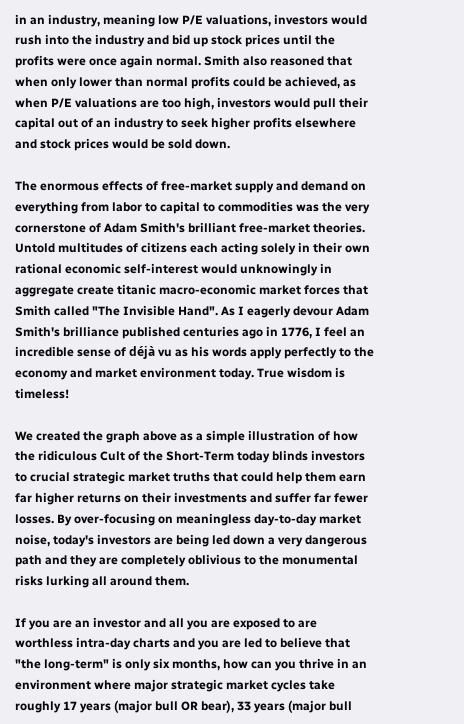in an industry, meaning low P/E valuations, investors would rush into the industry and bid up stock prices until the profits were once again normal. Smith also reasoned that when only lower than normal profits could be achieved, as when P/E valuations are too high, investors would pull their capital out of an industry to seek higher profits elsewhere and stock prices would be sold down.

The enormous effects of free-market supply and demand on everything from labor to capital to commodities was the very cornerstone of Adam Smith's brilliant free-market theories. Untold multitudes of citizens each acting solely in their own rational economic self-interest would unknowingly in aggregate create titanic macro-economic market forces that Smith called "The Invisible Hand". As I eagerly devour Adam Smith's brilliance published centuries ago in 1776, I feel an incredible sense of déjà vu as his words apply perfectly to the economy and market environment today. True wisdom is timeless!

We created the graph above as a simple illustration of how the ridiculous Cult of the Short-Term today blinds investors to crucial strategic market truths that could help them earn far higher returns on their investments and suffer far fewer losses. By over-focusing on meaningless day-to-day market noise, today's investors are being led down a very dangerous path and they are completely oblivious to the monumental risks lurking all around them.

If you are an investor and all you are exposed to are worthless intra-day charts and you are led to believe that "the long-term" is only six months, how can you thrive in an environment where major strategic market cycles take roughly 17 years (major bull OR bear), 33 years (major bull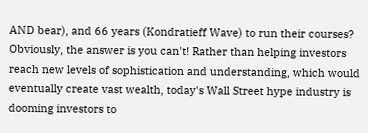AND bear), and 66 years (Kondratieff Wave) to run their courses? Obviously, the answer is you can't! Rather than helping investors reach new levels of sophistication and understanding, which would eventually create vast wealth, today's Wall Street hype industry is dooming investors to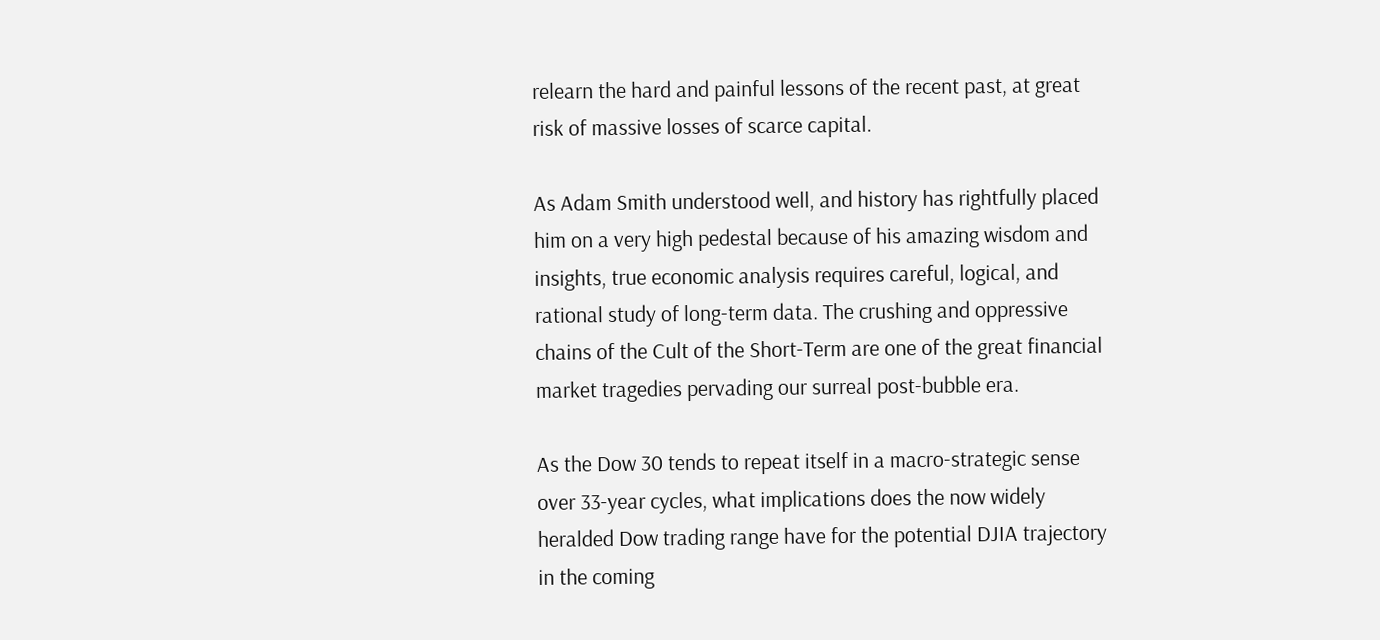relearn the hard and painful lessons of the recent past, at great risk of massive losses of scarce capital.

As Adam Smith understood well, and history has rightfully placed him on a very high pedestal because of his amazing wisdom and insights, true economic analysis requires careful, logical, and rational study of long-term data. The crushing and oppressive chains of the Cult of the Short-Term are one of the great financial market tragedies pervading our surreal post-bubble era.

As the Dow 30 tends to repeat itself in a macro-strategic sense over 33-year cycles, what implications does the now widely heralded Dow trading range have for the potential DJIA trajectory in the coming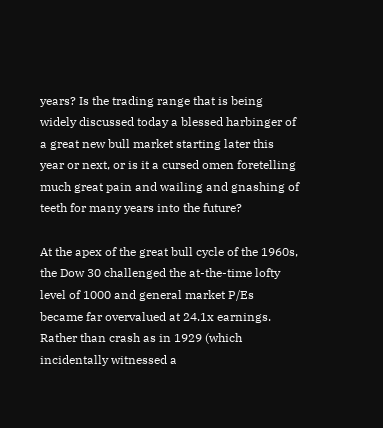years? Is the trading range that is being widely discussed today a blessed harbinger of a great new bull market starting later this year or next, or is it a cursed omen foretelling much great pain and wailing and gnashing of teeth for many years into the future?

At the apex of the great bull cycle of the 1960s, the Dow 30 challenged the at-the-time lofty level of 1000 and general market P/Es became far overvalued at 24.1x earnings. Rather than crash as in 1929 (which incidentally witnessed a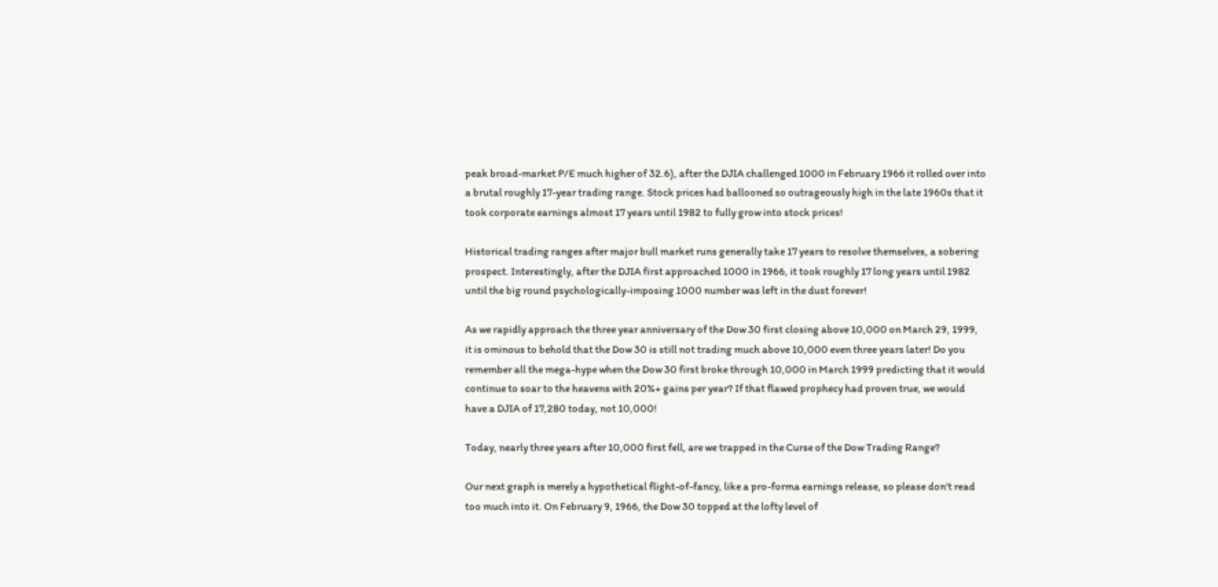peak broad-market P/E much higher of 32.6), after the DJIA challenged 1000 in February 1966 it rolled over into a brutal roughly 17-year trading range. Stock prices had ballooned so outrageously high in the late 1960s that it took corporate earnings almost 17 years until 1982 to fully grow into stock prices!

Historical trading ranges after major bull market runs generally take 17 years to resolve themselves, a sobering prospect. Interestingly, after the DJIA first approached 1000 in 1966, it took roughly 17 long years until 1982 until the big round psychologically-imposing 1000 number was left in the dust forever!

As we rapidly approach the three year anniversary of the Dow 30 first closing above 10,000 on March 29, 1999, it is ominous to behold that the Dow 30 is still not trading much above 10,000 even three years later! Do you remember all the mega-hype when the Dow 30 first broke through 10,000 in March 1999 predicting that it would continue to soar to the heavens with 20%+ gains per year? If that flawed prophecy had proven true, we would have a DJIA of 17,280 today, not 10,000!

Today, nearly three years after 10,000 first fell, are we trapped in the Curse of the Dow Trading Range?

Our next graph is merely a hypothetical flight-of-fancy, like a pro-forma earnings release, so please don't read too much into it. On February 9, 1966, the Dow 30 topped at the lofty level of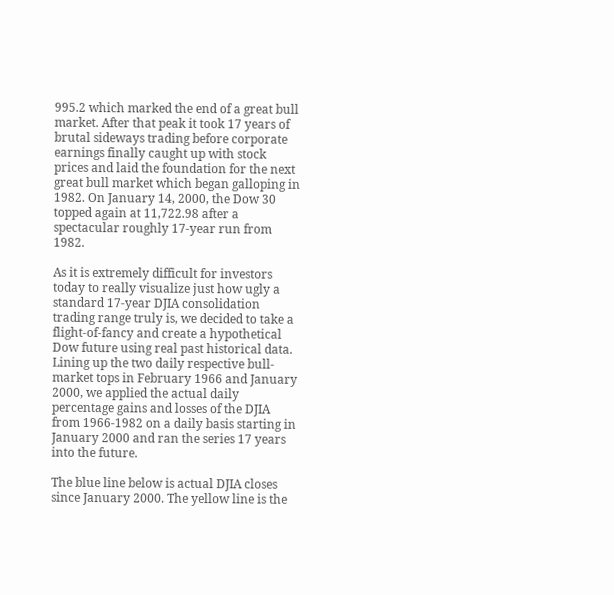995.2 which marked the end of a great bull market. After that peak it took 17 years of brutal sideways trading before corporate earnings finally caught up with stock prices and laid the foundation for the next great bull market which began galloping in 1982. On January 14, 2000, the Dow 30 topped again at 11,722.98 after a spectacular roughly 17-year run from 1982.

As it is extremely difficult for investors today to really visualize just how ugly a standard 17-year DJIA consolidation trading range truly is, we decided to take a flight-of-fancy and create a hypothetical Dow future using real past historical data. Lining up the two daily respective bull-market tops in February 1966 and January 2000, we applied the actual daily percentage gains and losses of the DJIA from 1966-1982 on a daily basis starting in January 2000 and ran the series 17 years into the future.

The blue line below is actual DJIA closes since January 2000. The yellow line is the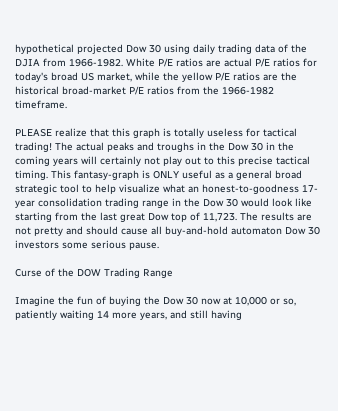hypothetical projected Dow 30 using daily trading data of the DJIA from 1966-1982. White P/E ratios are actual P/E ratios for today's broad US market, while the yellow P/E ratios are the historical broad-market P/E ratios from the 1966-1982 timeframe.

PLEASE realize that this graph is totally useless for tactical trading! The actual peaks and troughs in the Dow 30 in the coming years will certainly not play out to this precise tactical timing. This fantasy-graph is ONLY useful as a general broad strategic tool to help visualize what an honest-to-goodness 17-year consolidation trading range in the Dow 30 would look like starting from the last great Dow top of 11,723. The results are not pretty and should cause all buy-and-hold automaton Dow 30 investors some serious pause.

Curse of the DOW Trading Range

Imagine the fun of buying the Dow 30 now at 10,000 or so, patiently waiting 14 more years, and still having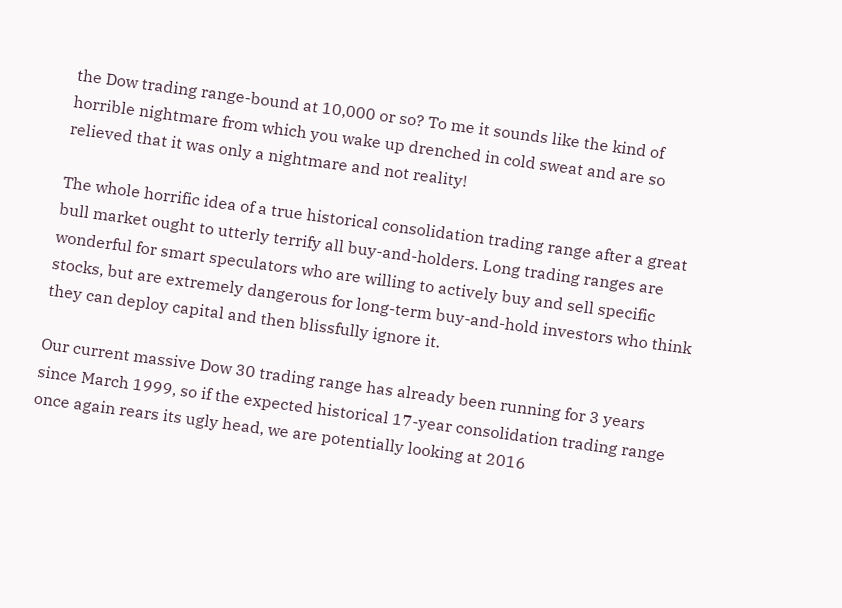the Dow trading range-bound at 10,000 or so? To me it sounds like the kind of horrible nightmare from which you wake up drenched in cold sweat and are so relieved that it was only a nightmare and not reality!

The whole horrific idea of a true historical consolidation trading range after a great bull market ought to utterly terrify all buy-and-holders. Long trading ranges are wonderful for smart speculators who are willing to actively buy and sell specific stocks, but are extremely dangerous for long-term buy-and-hold investors who think they can deploy capital and then blissfully ignore it.

Our current massive Dow 30 trading range has already been running for 3 years since March 1999, so if the expected historical 17-year consolidation trading range once again rears its ugly head, we are potentially looking at 2016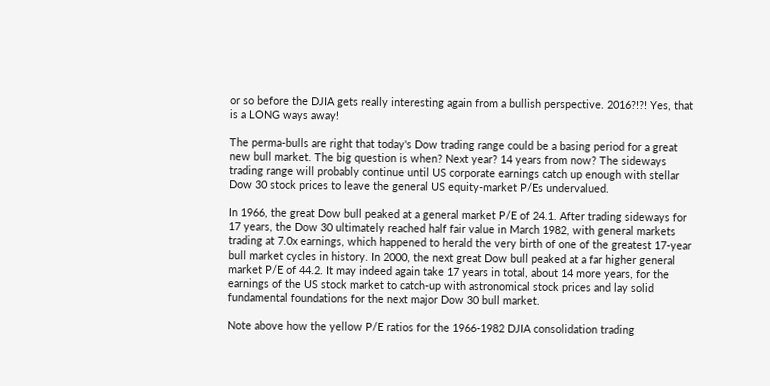or so before the DJIA gets really interesting again from a bullish perspective. 2016?!?! Yes, that is a LONG ways away!

The perma-bulls are right that today's Dow trading range could be a basing period for a great new bull market. The big question is when? Next year? 14 years from now? The sideways trading range will probably continue until US corporate earnings catch up enough with stellar Dow 30 stock prices to leave the general US equity-market P/Es undervalued.

In 1966, the great Dow bull peaked at a general market P/E of 24.1. After trading sideways for 17 years, the Dow 30 ultimately reached half fair value in March 1982, with general markets trading at 7.0x earnings, which happened to herald the very birth of one of the greatest 17-year bull market cycles in history. In 2000, the next great Dow bull peaked at a far higher general market P/E of 44.2. It may indeed again take 17 years in total, about 14 more years, for the earnings of the US stock market to catch-up with astronomical stock prices and lay solid fundamental foundations for the next major Dow 30 bull market.

Note above how the yellow P/E ratios for the 1966-1982 DJIA consolidation trading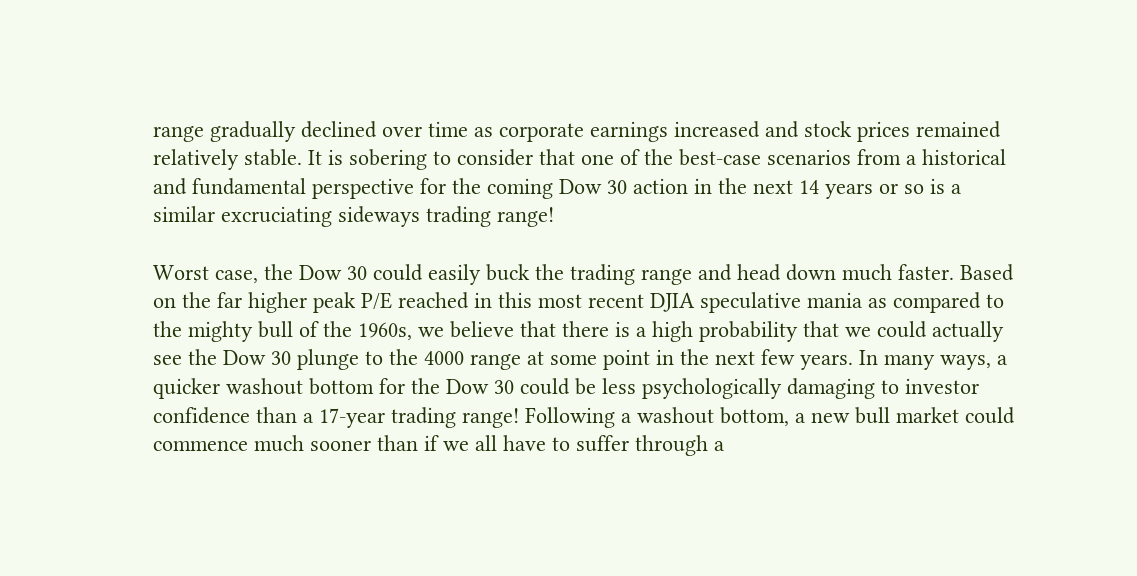range gradually declined over time as corporate earnings increased and stock prices remained relatively stable. It is sobering to consider that one of the best-case scenarios from a historical and fundamental perspective for the coming Dow 30 action in the next 14 years or so is a similar excruciating sideways trading range!

Worst case, the Dow 30 could easily buck the trading range and head down much faster. Based on the far higher peak P/E reached in this most recent DJIA speculative mania as compared to the mighty bull of the 1960s, we believe that there is a high probability that we could actually see the Dow 30 plunge to the 4000 range at some point in the next few years. In many ways, a quicker washout bottom for the Dow 30 could be less psychologically damaging to investor confidence than a 17-year trading range! Following a washout bottom, a new bull market could commence much sooner than if we all have to suffer through a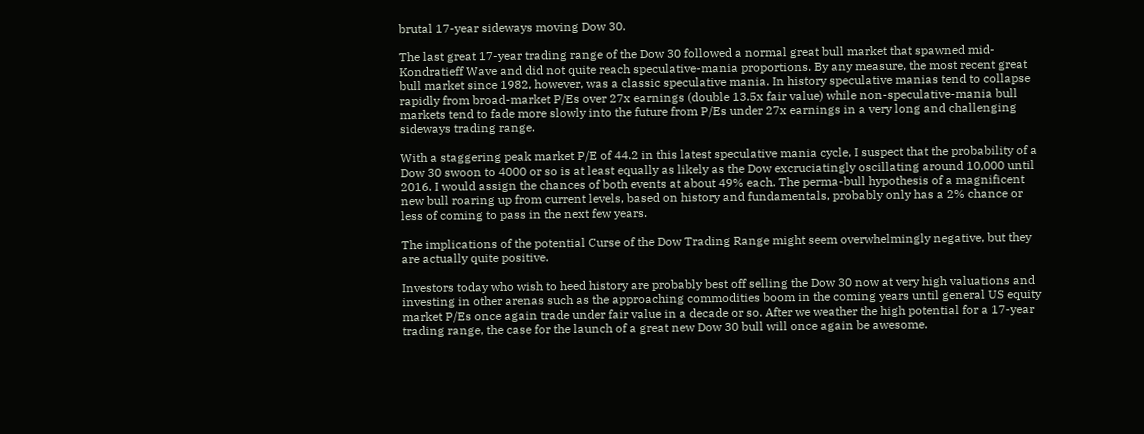brutal 17-year sideways moving Dow 30.

The last great 17-year trading range of the Dow 30 followed a normal great bull market that spawned mid-Kondratieff Wave and did not quite reach speculative-mania proportions. By any measure, the most recent great bull market since 1982, however, was a classic speculative mania. In history speculative manias tend to collapse rapidly from broad-market P/Es over 27x earnings (double 13.5x fair value) while non-speculative-mania bull markets tend to fade more slowly into the future from P/Es under 27x earnings in a very long and challenging sideways trading range.

With a staggering peak market P/E of 44.2 in this latest speculative mania cycle, I suspect that the probability of a Dow 30 swoon to 4000 or so is at least equally as likely as the Dow excruciatingly oscillating around 10,000 until 2016. I would assign the chances of both events at about 49% each. The perma-bull hypothesis of a magnificent new bull roaring up from current levels, based on history and fundamentals, probably only has a 2% chance or less of coming to pass in the next few years.

The implications of the potential Curse of the Dow Trading Range might seem overwhelmingly negative, but they are actually quite positive.

Investors today who wish to heed history are probably best off selling the Dow 30 now at very high valuations and investing in other arenas such as the approaching commodities boom in the coming years until general US equity market P/Es once again trade under fair value in a decade or so. After we weather the high potential for a 17-year trading range, the case for the launch of a great new Dow 30 bull will once again be awesome.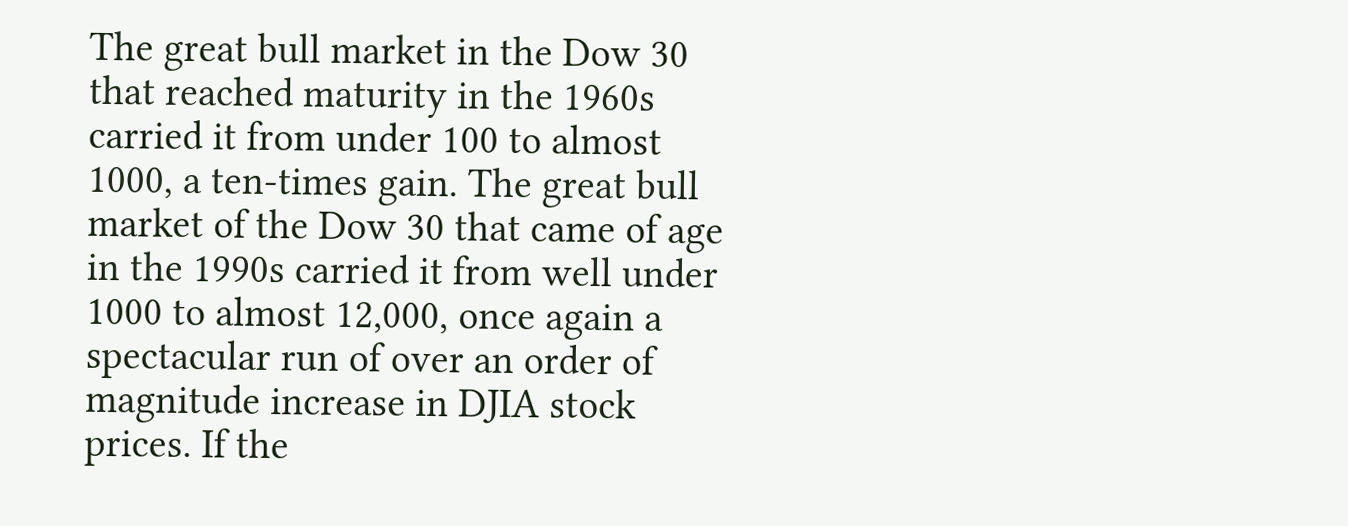The great bull market in the Dow 30 that reached maturity in the 1960s carried it from under 100 to almost 1000, a ten-times gain. The great bull market of the Dow 30 that came of age in the 1990s carried it from well under 1000 to almost 12,000, once again a spectacular run of over an order of magnitude increase in DJIA stock prices. If the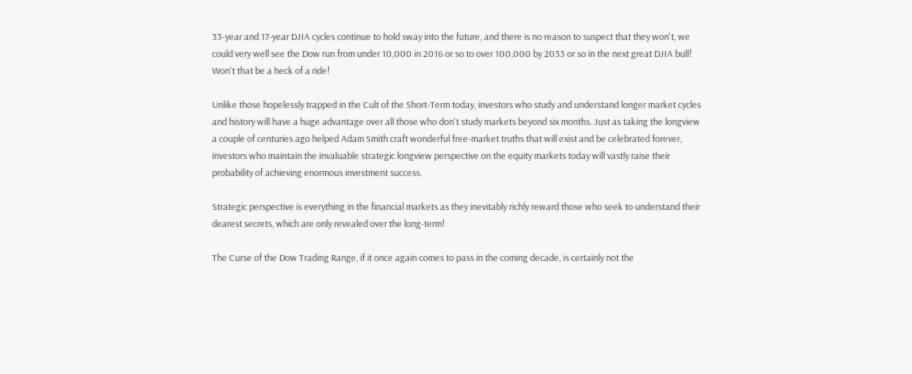33-year and 17-year DJIA cycles continue to hold sway into the future, and there is no reason to suspect that they won't, we could very well see the Dow run from under 10,000 in 2016 or so to over 100,000 by 2033 or so in the next great DJIA bull! Won't that be a heck of a ride!

Unlike those hopelessly trapped in the Cult of the Short-Term today, investors who study and understand longer market cycles and history will have a huge advantage over all those who don't study markets beyond six months. Just as taking the longview a couple of centuries ago helped Adam Smith craft wonderful free-market truths that will exist and be celebrated forever, investors who maintain the invaluable strategic longview perspective on the equity markets today will vastly raise their probability of achieving enormous investment success.

Strategic perspective is everything in the financial markets as they inevitably richly reward those who seek to understand their dearest secrets, which are only revealed over the long-term!

The Curse of the Dow Trading Range, if it once again comes to pass in the coming decade, is certainly not the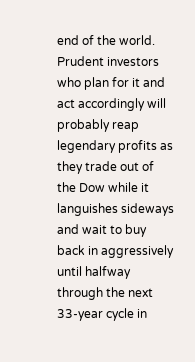end of the world. Prudent investors who plan for it and act accordingly will probably reap legendary profits as they trade out of the Dow while it languishes sideways and wait to buy back in aggressively until halfway through the next 33-year cycle in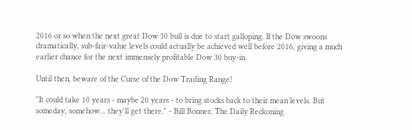2016 or so when the next great Dow 30 bull is due to start galloping. If the Dow swoons dramatically, sub-fair-value levels could actually be achieved well before 2016, giving a much earlier chance for the next immensely profitable Dow 30 buy-in.

Until then, beware of the Curse of the Dow Trading Range!

"It could take 10 years - maybe 20 years - to bring stocks back to their mean levels. But someday, somehow... they'll get there." - Bill Bonner, The Daily Reckoning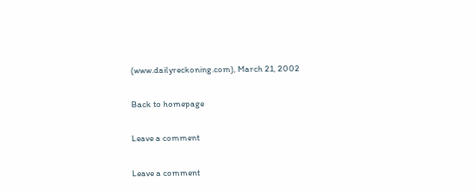(www.dailyreckoning.com), March 21, 2002

Back to homepage

Leave a comment

Leave a comment